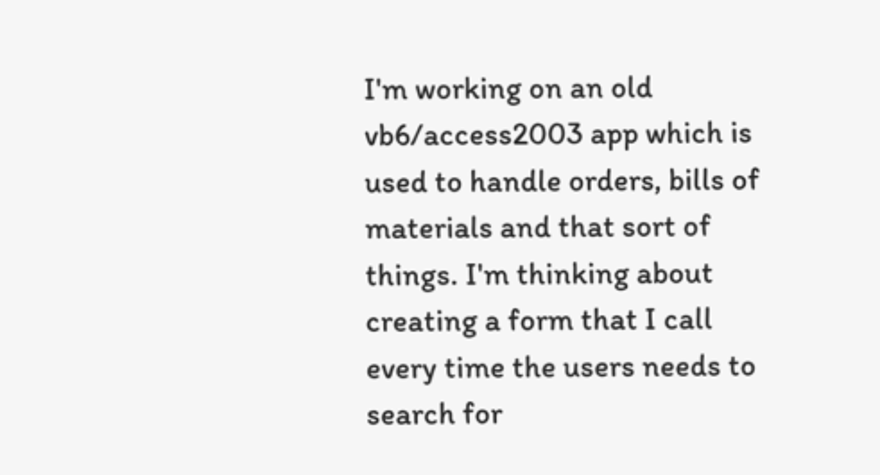I'm working on an old vb6/access2003 app which is used to handle orders, bills of materials and that sort of things. I'm thinking about creating a form that I call every time the users needs to search for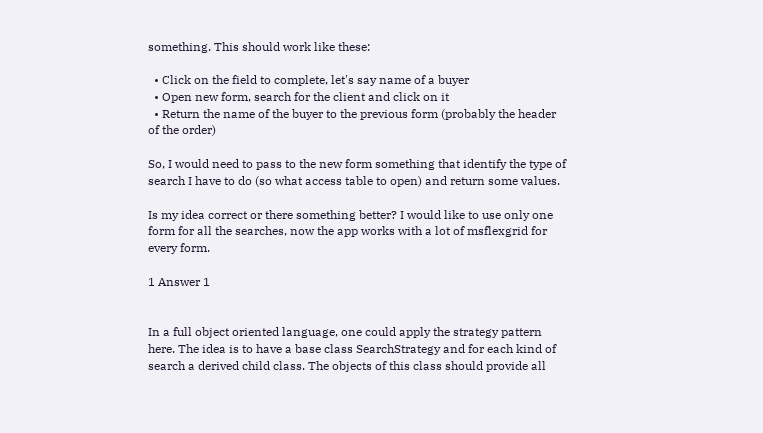something. This should work like these:

  • Click on the field to complete, let's say name of a buyer
  • Open new form, search for the client and click on it
  • Return the name of the buyer to the previous form (probably the header of the order)

So, I would need to pass to the new form something that identify the type of search I have to do (so what access table to open) and return some values.

Is my idea correct or there something better? I would like to use only one form for all the searches, now the app works with a lot of msflexgrid for every form.

1 Answer 1


In a full object oriented language, one could apply the strategy pattern here. The idea is to have a base class SearchStrategy and for each kind of search a derived child class. The objects of this class should provide all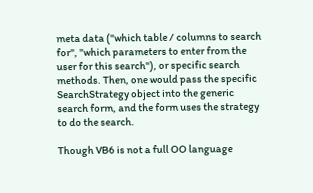meta data ("which table / columns to search for", "which parameters to enter from the user for this search"), or specific search methods. Then, one would pass the specific SearchStrategy object into the generic search form, and the form uses the strategy to do the search.

Though VB6 is not a full OO language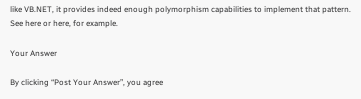like VB.NET, it provides indeed enough polymorphism capabilities to implement that pattern. See here or here, for example.

Your Answer

By clicking “Post Your Answer”, you agree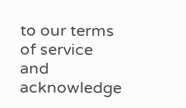to our terms of service and acknowledge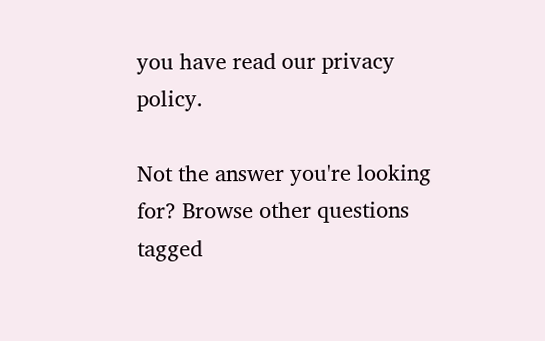you have read our privacy policy.

Not the answer you're looking for? Browse other questions tagged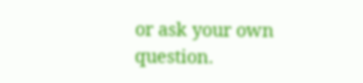or ask your own question.